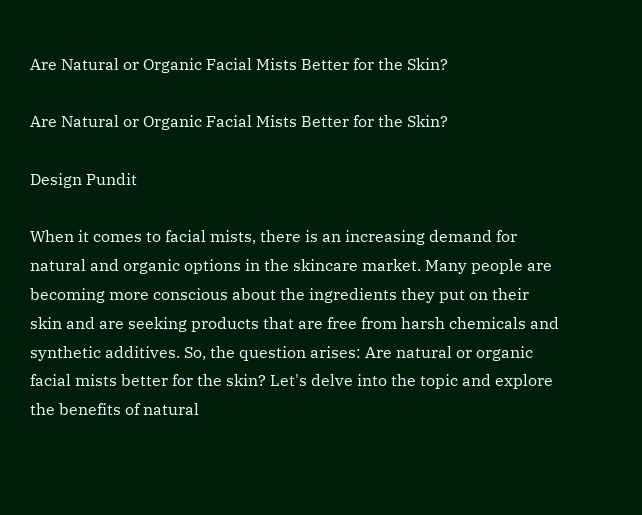Are Natural or Organic Facial Mists Better for the Skin?

Are Natural or Organic Facial Mists Better for the Skin?

Design Pundit

When it comes to facial mists, there is an increasing demand for natural and organic options in the skincare market. Many people are becoming more conscious about the ingredients they put on their skin and are seeking products that are free from harsh chemicals and synthetic additives. So, the question arises: Are natural or organic facial mists better for the skin? Let's delve into the topic and explore the benefits of natural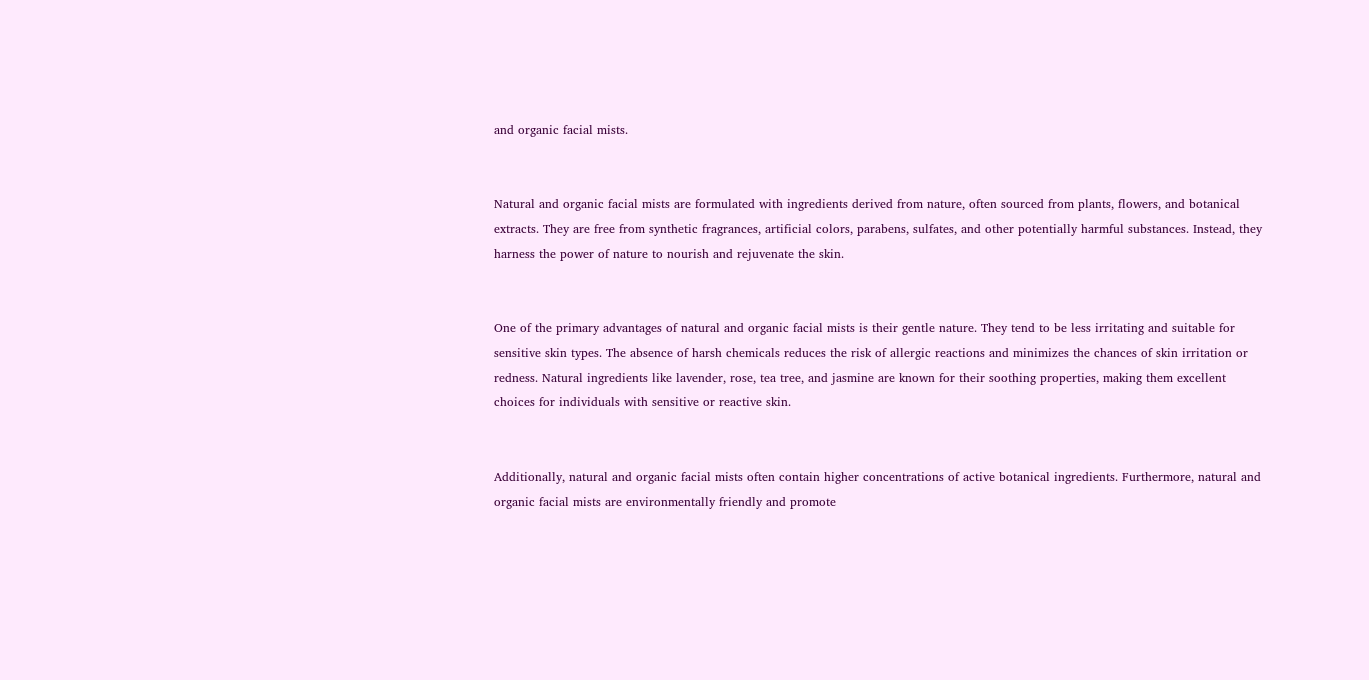and organic facial mists.


Natural and organic facial mists are formulated with ingredients derived from nature, often sourced from plants, flowers, and botanical extracts. They are free from synthetic fragrances, artificial colors, parabens, sulfates, and other potentially harmful substances. Instead, they harness the power of nature to nourish and rejuvenate the skin.


One of the primary advantages of natural and organic facial mists is their gentle nature. They tend to be less irritating and suitable for sensitive skin types. The absence of harsh chemicals reduces the risk of allergic reactions and minimizes the chances of skin irritation or redness. Natural ingredients like lavender, rose, tea tree, and jasmine are known for their soothing properties, making them excellent choices for individuals with sensitive or reactive skin.


Additionally, natural and organic facial mists often contain higher concentrations of active botanical ingredients. Furthermore, natural and organic facial mists are environmentally friendly and promote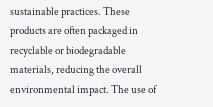sustainable practices. These products are often packaged in recyclable or biodegradable materials, reducing the overall environmental impact. The use of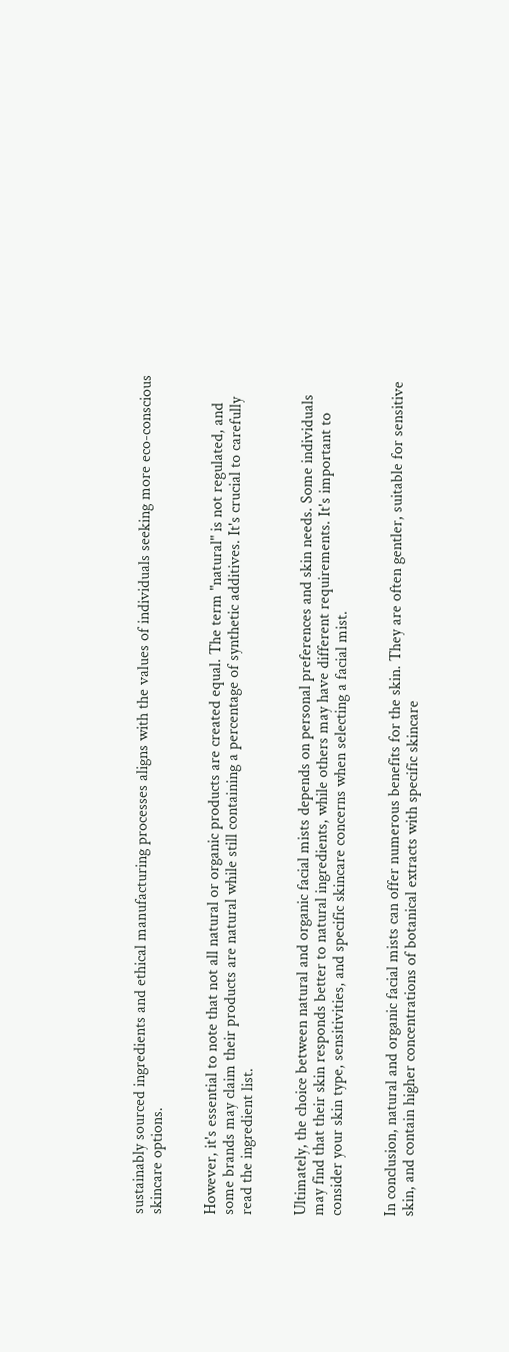sustainably sourced ingredients and ethical manufacturing processes aligns with the values of individuals seeking more eco-conscious skincare options.


However, it's essential to note that not all natural or organic products are created equal. The term "natural" is not regulated, and some brands may claim their products are natural while still containing a percentage of synthetic additives. It's crucial to carefully read the ingredient list.


Ultimately, the choice between natural and organic facial mists depends on personal preferences and skin needs. Some individuals may find that their skin responds better to natural ingredients, while others may have different requirements. It's important to consider your skin type, sensitivities, and specific skincare concerns when selecting a facial mist.


In conclusion, natural and organic facial mists can offer numerous benefits for the skin. They are often gentler, suitable for sensitive skin, and contain higher concentrations of botanical extracts with specific skincare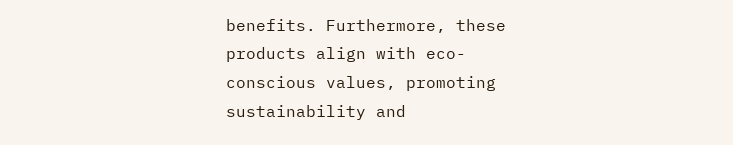benefits. Furthermore, these products align with eco-conscious values, promoting sustainability and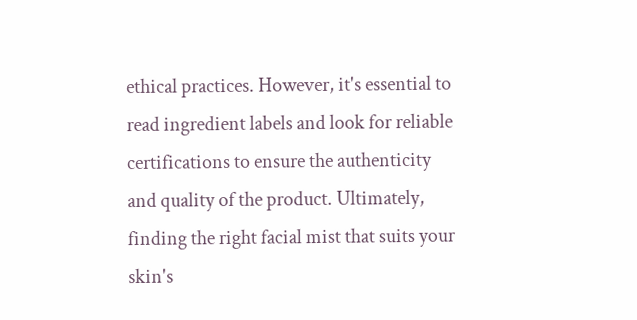ethical practices. However, it's essential to read ingredient labels and look for reliable certifications to ensure the authenticity and quality of the product. Ultimately, finding the right facial mist that suits your skin's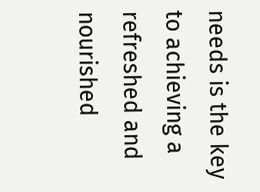needs is the key to achieving a refreshed and nourished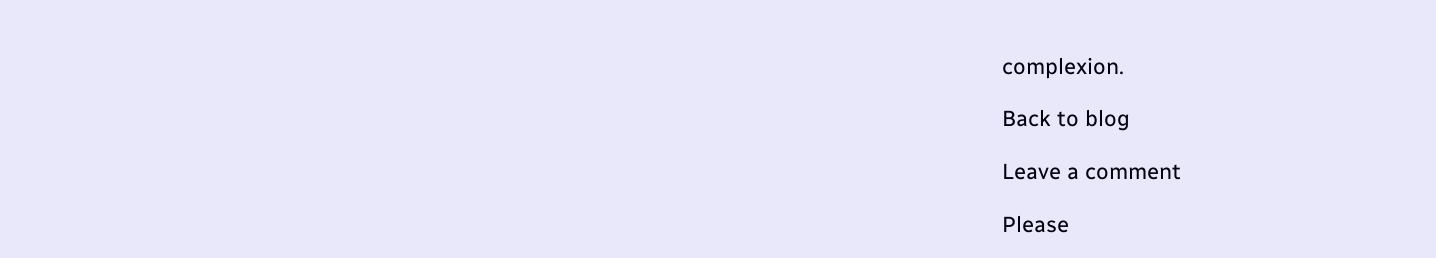complexion.

Back to blog

Leave a comment

Please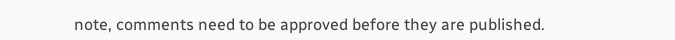note, comments need to be approved before they are published.